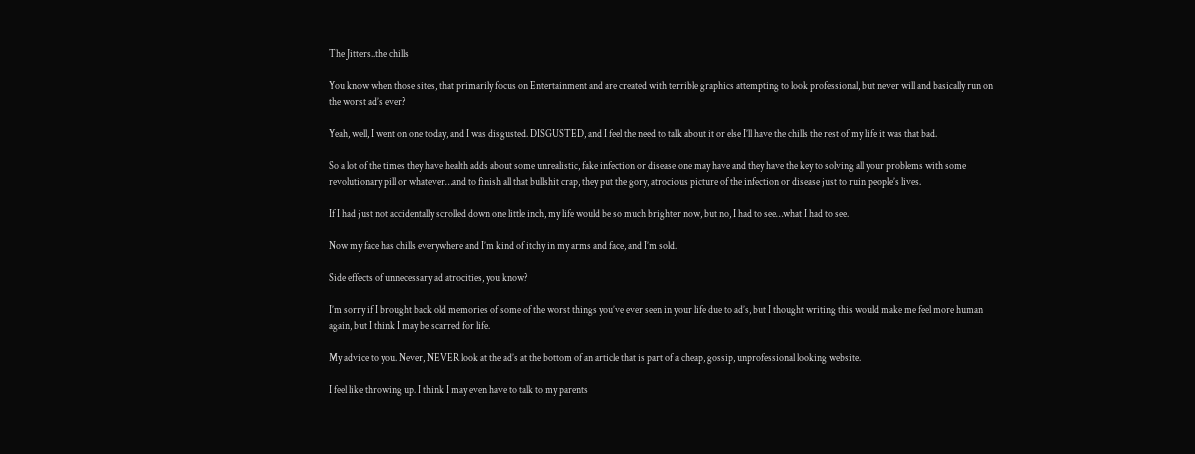The Jitters..the chills

You know when those sites, that primarily focus on Entertainment and are created with terrible graphics attempting to look professional, but never will and basically run on the worst ad’s ever?

Yeah, well, I went on one today, and I was disgusted. DISGUSTED, and I feel the need to talk about it or else I’ll have the chills the rest of my life it was that bad.

So a lot of the times they have health adds about some unrealistic, fake infection or disease one may have and they have the key to solving all your problems with some revolutionary pill or whatever…and to finish all that bullshit crap, they put the gory, atrocious picture of the infection or disease just to ruin people’s lives.

If I had just not accidentally scrolled down one little inch, my life would be so much brighter now, but no, I had to see…what I had to see.

Now my face has chills everywhere and I’m kind of itchy in my arms and face, and I’m sold.

Side effects of unnecessary ad atrocities, you know?

I’m sorry if I brought back old memories of some of the worst things you’ve ever seen in your life due to ad’s, but I thought writing this would make me feel more human again, but I think I may be scarred for life.

My advice to you. Never, NEVER look at the ad’s at the bottom of an article that is part of a cheap, gossip, unprofessional looking website.

I feel like throwing up. I think I may even have to talk to my parents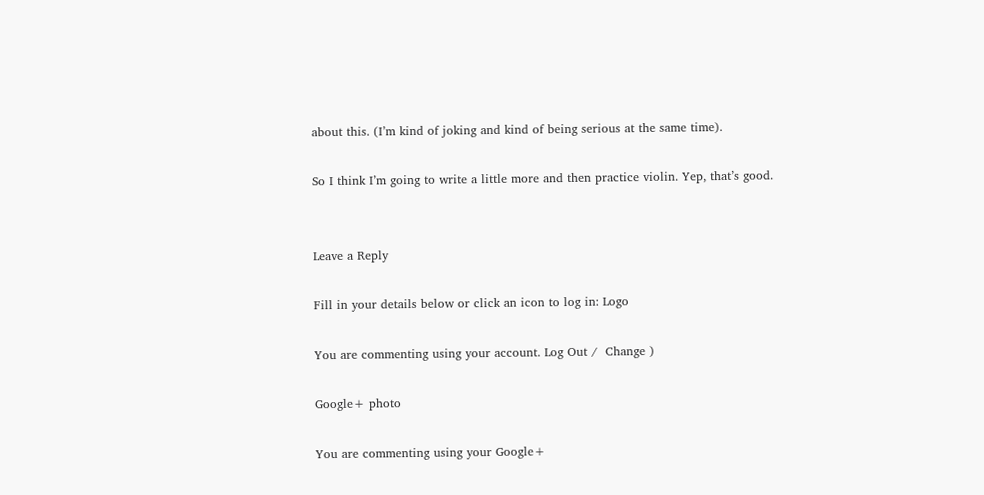about this. (I’m kind of joking and kind of being serious at the same time).

So I think I’m going to write a little more and then practice violin. Yep, that’s good.


Leave a Reply

Fill in your details below or click an icon to log in: Logo

You are commenting using your account. Log Out /  Change )

Google+ photo

You are commenting using your Google+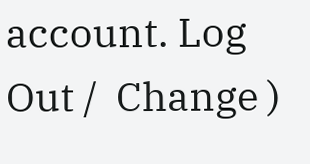account. Log Out /  Change )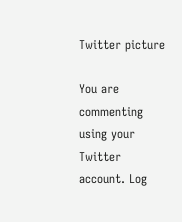Twitter picture

You are commenting using your Twitter account. Log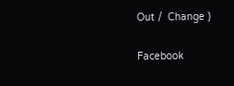Out /  Change )

Facebook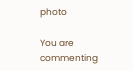photo

You are commenting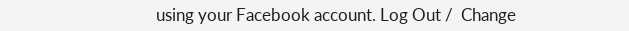using your Facebook account. Log Out /  Change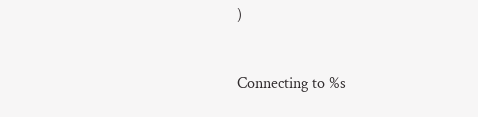)


Connecting to %s